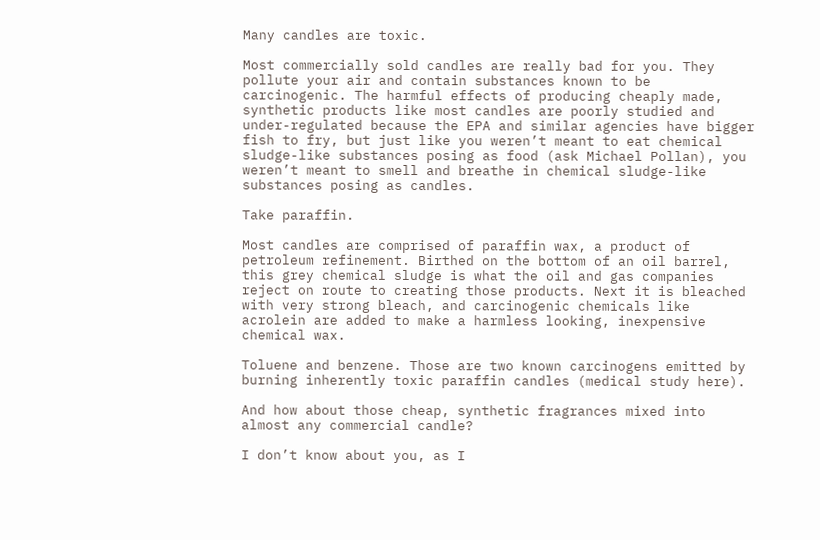Many candles are toxic.

Most commercially sold candles are really bad for you. They pollute your air and contain substances known to be carcinogenic. The harmful effects of producing cheaply made, synthetic products like most candles are poorly studied and under-regulated because the EPA and similar agencies have bigger fish to fry, but just like you weren’t meant to eat chemical sludge-like substances posing as food (ask Michael Pollan), you weren’t meant to smell and breathe in chemical sludge-like substances posing as candles.

Take paraffin.

Most candles are comprised of paraffin wax, a product of petroleum refinement. Birthed on the bottom of an oil barrel, this grey chemical sludge is what the oil and gas companies reject on route to creating those products. Next it is bleached with very strong bleach, and carcinogenic chemicals like acrolein are added to make a harmless looking, inexpensive chemical wax.

Toluene and benzene. Those are two known carcinogens emitted by burning inherently toxic paraffin candles (medical study here).

And how about those cheap, synthetic fragrances mixed into almost any commercial candle?

I don’t know about you, as I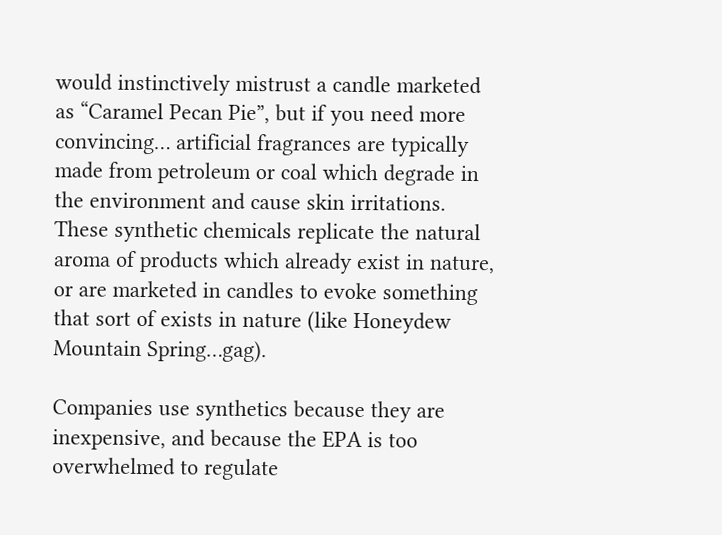would instinctively mistrust a candle marketed as “Caramel Pecan Pie”, but if you need more convincing… artificial fragrances are typically made from petroleum or coal which degrade in the environment and cause skin irritations. These synthetic chemicals replicate the natural aroma of products which already exist in nature, or are marketed in candles to evoke something that sort of exists in nature (like Honeydew Mountain Spring…gag).

Companies use synthetics because they are inexpensive, and because the EPA is too overwhelmed to regulate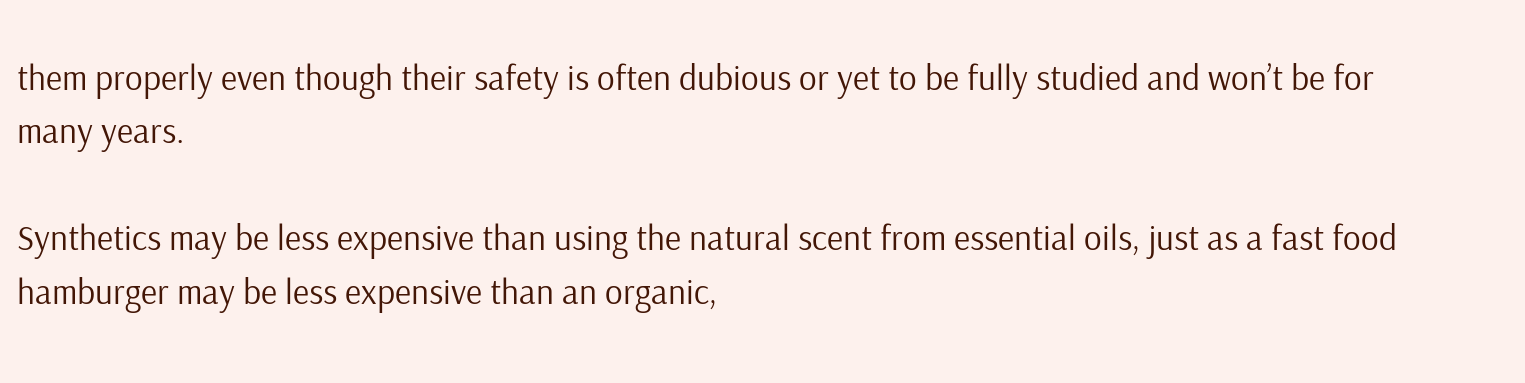them properly even though their safety is often dubious or yet to be fully studied and won’t be for many years.

Synthetics may be less expensive than using the natural scent from essential oils, just as a fast food hamburger may be less expensive than an organic,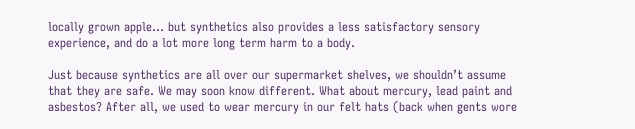locally grown apple… but synthetics also provides a less satisfactory sensory experience, and do a lot more long term harm to a body.

Just because synthetics are all over our supermarket shelves, we shouldn’t assume that they are safe. We may soon know different. What about mercury, lead paint and asbestos? After all, we used to wear mercury in our felt hats (back when gents wore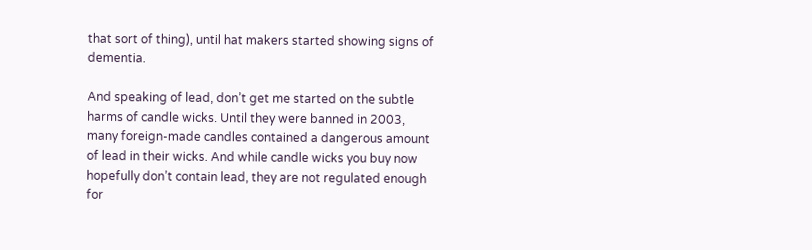that sort of thing), until hat makers started showing signs of dementia.

And speaking of lead, don’t get me started on the subtle harms of candle wicks. Until they were banned in 2003, many foreign-made candles contained a dangerous amount of lead in their wicks. And while candle wicks you buy now hopefully don’t contain lead, they are not regulated enough for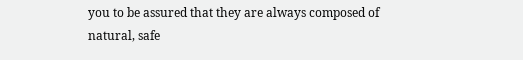you to be assured that they are always composed of natural, safe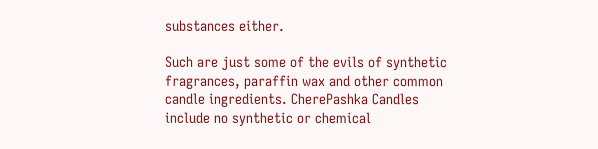substances either.

Such are just some of the evils of synthetic fragrances, paraffin wax and other common candle ingredients. CherePashka Candles include no synthetic or chemical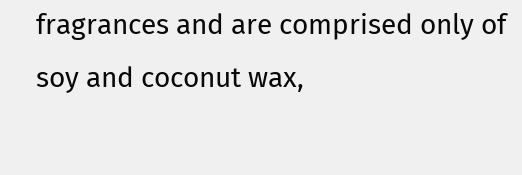fragrances and are comprised only of soy and coconut wax,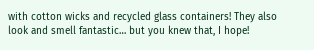with cotton wicks and recycled glass containers! They also look and smell fantastic… but you knew that, I hope!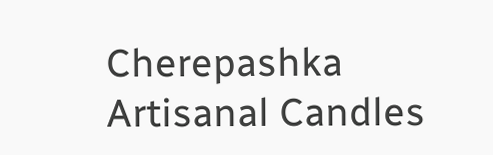Cherepashka Artisanal Candles